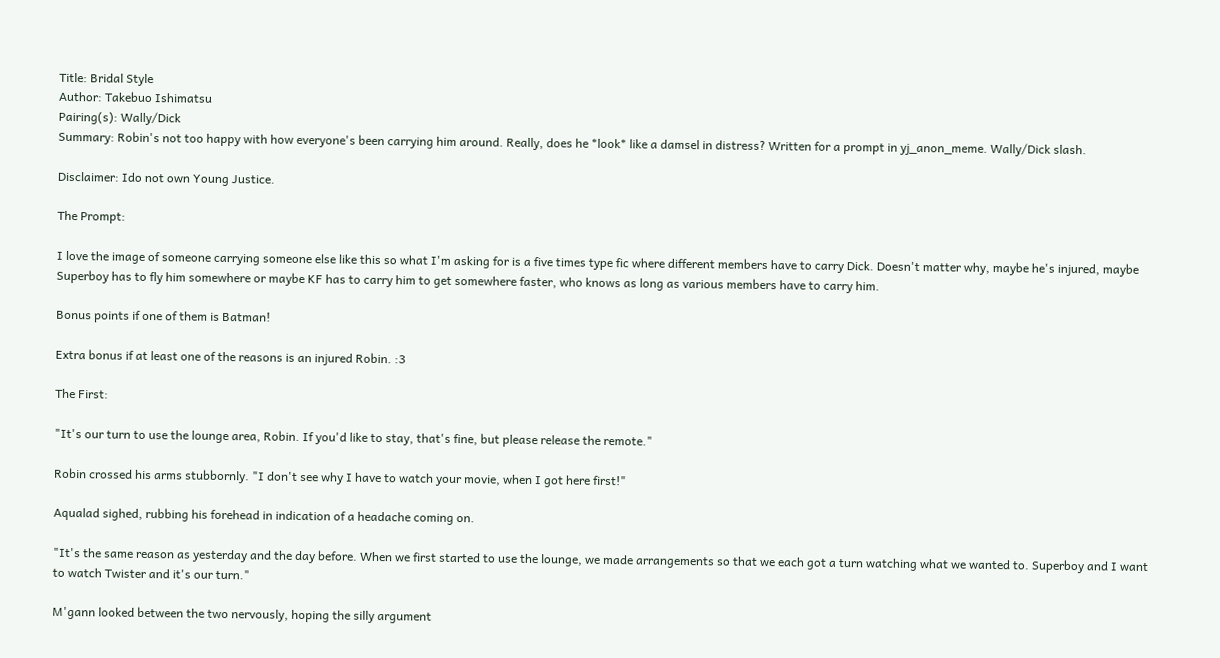Title: Bridal Style
Author: Takebuo Ishimatsu
Pairing(s): Wally/Dick
Summary: Robin's not too happy with how everyone's been carrying him around. Really, does he *look* like a damsel in distress? Written for a prompt in yj_anon_meme. Wally/Dick slash.

Disclaimer: Ido not own Young Justice.

The Prompt:

I love the image of someone carrying someone else like this so what I'm asking for is a five times type fic where different members have to carry Dick. Doesn't matter why, maybe he's injured, maybe Superboy has to fly him somewhere or maybe KF has to carry him to get somewhere faster, who knows as long as various members have to carry him.

Bonus points if one of them is Batman!

Extra bonus if at least one of the reasons is an injured Robin. :3

The First:

"It's our turn to use the lounge area, Robin. If you'd like to stay, that's fine, but please release the remote."

Robin crossed his arms stubbornly. "I don't see why I have to watch your movie, when I got here first!"

Aqualad sighed, rubbing his forehead in indication of a headache coming on.

"It's the same reason as yesterday and the day before. When we first started to use the lounge, we made arrangements so that we each got a turn watching what we wanted to. Superboy and I want to watch Twister and it's our turn."

M'gann looked between the two nervously, hoping the silly argument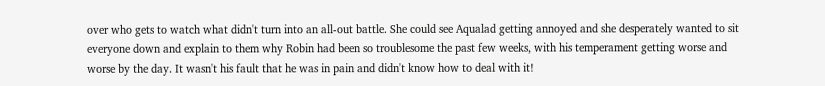over who gets to watch what didn't turn into an all-out battle. She could see Aqualad getting annoyed and she desperately wanted to sit everyone down and explain to them why Robin had been so troublesome the past few weeks, with his temperament getting worse and worse by the day. It wasn't his fault that he was in pain and didn't know how to deal with it!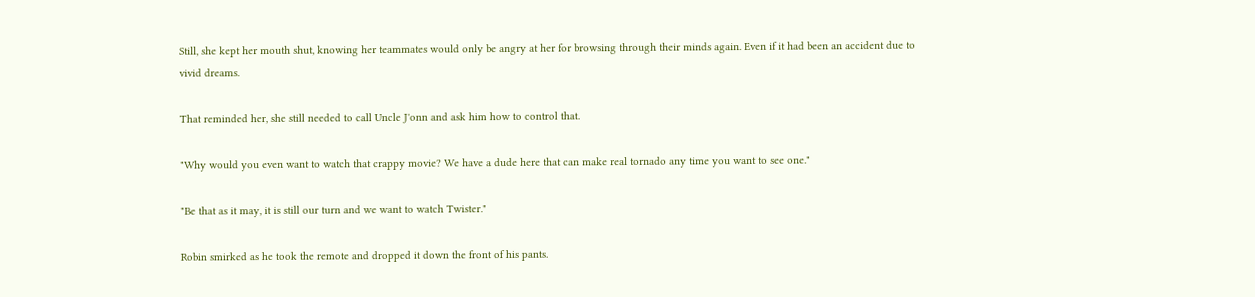Still, she kept her mouth shut, knowing her teammates would only be angry at her for browsing through their minds again. Even if it had been an accident due to vivid dreams.

That reminded her, she still needed to call Uncle J'onn and ask him how to control that.

"Why would you even want to watch that crappy movie? We have a dude here that can make real tornado any time you want to see one."

"Be that as it may, it is still our turn and we want to watch Twister."

Robin smirked as he took the remote and dropped it down the front of his pants.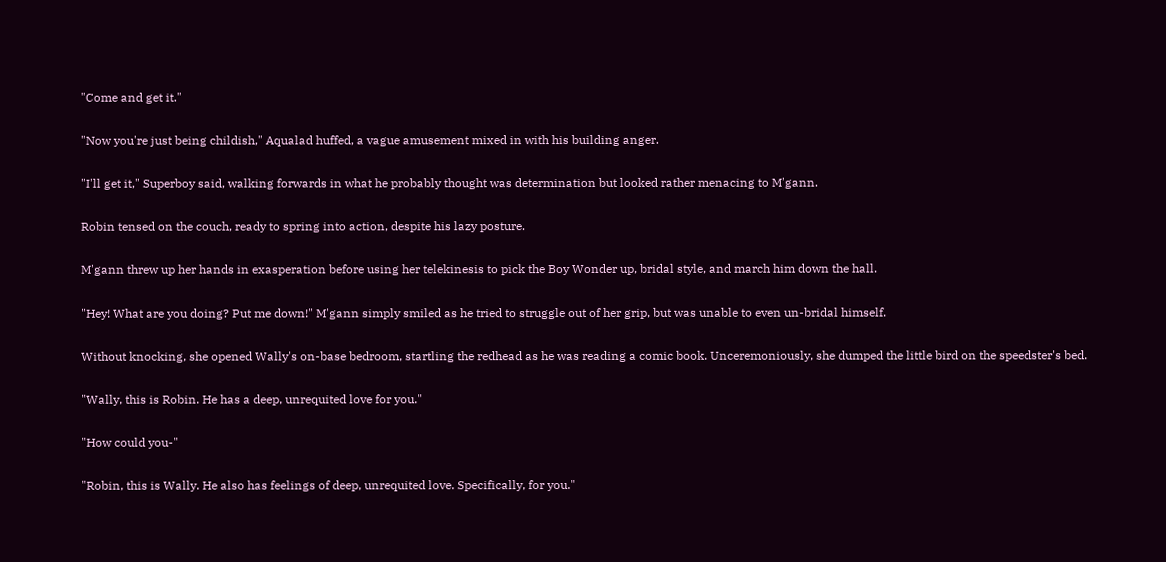"Come and get it."

"Now you're just being childish," Aqualad huffed, a vague amusement mixed in with his building anger.

"I'll get it," Superboy said, walking forwards in what he probably thought was determination but looked rather menacing to M'gann.

Robin tensed on the couch, ready to spring into action, despite his lazy posture.

M'gann threw up her hands in exasperation before using her telekinesis to pick the Boy Wonder up, bridal style, and march him down the hall.

"Hey! What are you doing? Put me down!" M'gann simply smiled as he tried to struggle out of her grip, but was unable to even un-bridal himself.

Without knocking, she opened Wally's on-base bedroom, startling the redhead as he was reading a comic book. Unceremoniously, she dumped the little bird on the speedster's bed.

"Wally, this is Robin. He has a deep, unrequited love for you."

"How could you-"

"Robin, this is Wally. He also has feelings of deep, unrequited love. Specifically, for you."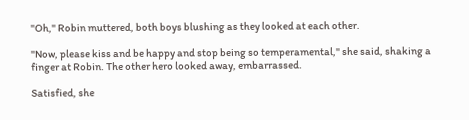"Oh," Robin muttered, both boys blushing as they looked at each other.

"Now, please kiss and be happy and stop being so temperamental," she said, shaking a finger at Robin. The other hero looked away, embarrassed.

Satisfied, she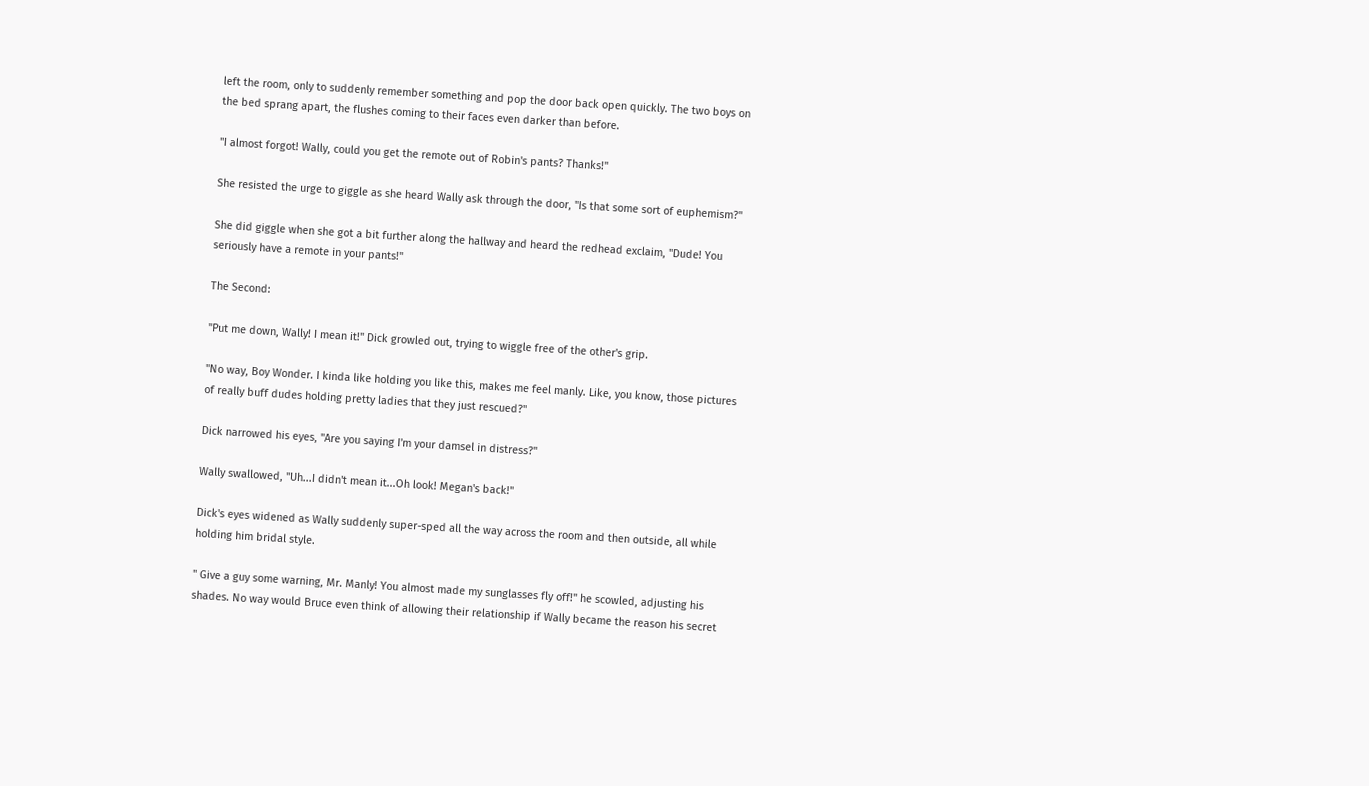left the room, only to suddenly remember something and pop the door back open quickly. The two boys on the bed sprang apart, the flushes coming to their faces even darker than before.

"I almost forgot! Wally, could you get the remote out of Robin's pants? Thanks!"

She resisted the urge to giggle as she heard Wally ask through the door, "Is that some sort of euphemism?"

She did giggle when she got a bit further along the hallway and heard the redhead exclaim, "Dude! You seriously have a remote in your pants!"

The Second:

"Put me down, Wally! I mean it!" Dick growled out, trying to wiggle free of the other's grip.

"No way, Boy Wonder. I kinda like holding you like this, makes me feel manly. Like, you know, those pictures of really buff dudes holding pretty ladies that they just rescued?"

Dick narrowed his eyes, "Are you saying I'm your damsel in distress?"

Wally swallowed, "Uh...I didn't mean it...Oh look! Megan's back!"

Dick's eyes widened as Wally suddenly super-sped all the way across the room and then outside, all while holding him bridal style.

" Give a guy some warning, Mr. Manly! You almost made my sunglasses fly off!" he scowled, adjusting his shades. No way would Bruce even think of allowing their relationship if Wally became the reason his secret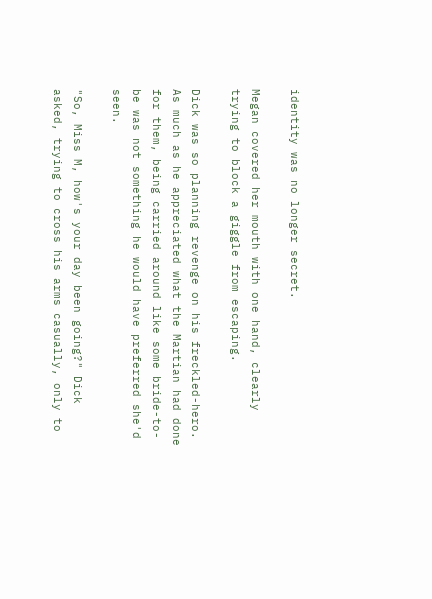identity was no longer secret.

Megan covered her mouth with one hand, clearly trying to block a giggle from escaping.

Dick was so planning revenge on his freckled-hero. As much as he appreciated what the Martian had done for them, being carried around like some bride-to-be was not something he would have preferred she'd seen.

"So, Miss M, how's your day been going?" Dick asked, trying to cross his arms casually, only to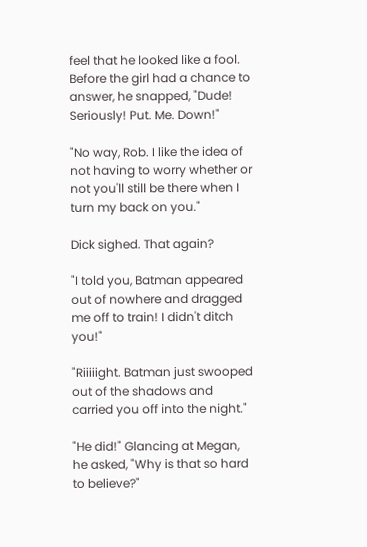feel that he looked like a fool. Before the girl had a chance to answer, he snapped, "Dude! Seriously! Put. Me. Down!"

"No way, Rob. I like the idea of not having to worry whether or not you'll still be there when I turn my back on you."

Dick sighed. That again?

"I told you, Batman appeared out of nowhere and dragged me off to train! I didn't ditch you!"

"Riiiiight. Batman just swooped out of the shadows and carried you off into the night."

"He did!" Glancing at Megan, he asked, "Why is that so hard to believe?"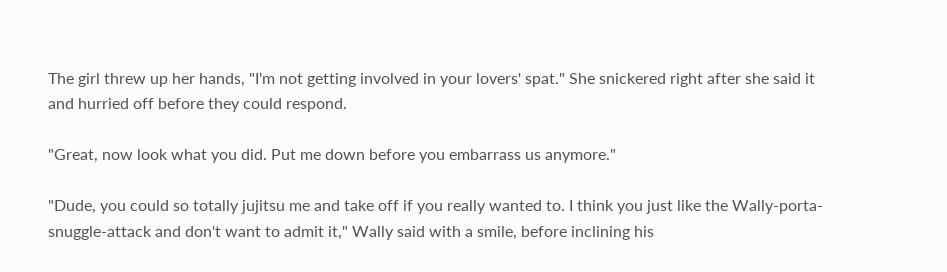The girl threw up her hands, "I'm not getting involved in your lovers' spat." She snickered right after she said it and hurried off before they could respond.

"Great, now look what you did. Put me down before you embarrass us anymore."

"Dude, you could so totally jujitsu me and take off if you really wanted to. I think you just like the Wally-porta-snuggle-attack and don't want to admit it," Wally said with a smile, before inclining his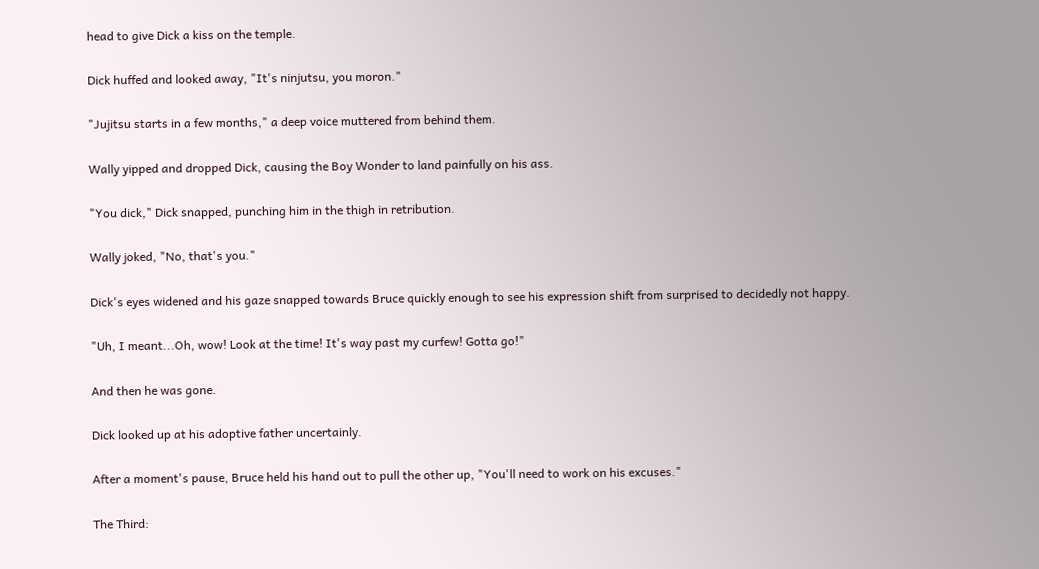head to give Dick a kiss on the temple.

Dick huffed and looked away, "It's ninjutsu, you moron."

"Jujitsu starts in a few months," a deep voice muttered from behind them.

Wally yipped and dropped Dick, causing the Boy Wonder to land painfully on his ass.

"You dick," Dick snapped, punching him in the thigh in retribution.

Wally joked, "No, that's you."

Dick's eyes widened and his gaze snapped towards Bruce quickly enough to see his expression shift from surprised to decidedly not happy.

"Uh, I meant...Oh, wow! Look at the time! It's way past my curfew! Gotta go!"

And then he was gone.

Dick looked up at his adoptive father uncertainly.

After a moment's pause, Bruce held his hand out to pull the other up, "You'll need to work on his excuses."

The Third: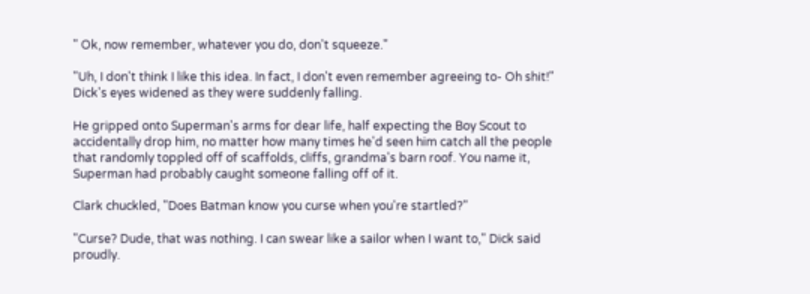" Ok, now remember, whatever you do, don't squeeze."

"Uh, I don't think I like this idea. In fact, I don't even remember agreeing to- Oh shit!" Dick's eyes widened as they were suddenly falling.

He gripped onto Superman's arms for dear life, half expecting the Boy Scout to accidentally drop him, no matter how many times he'd seen him catch all the people that randomly toppled off of scaffolds, cliffs, grandma's barn roof. You name it, Superman had probably caught someone falling off of it.

Clark chuckled, "Does Batman know you curse when you're startled?"

"Curse? Dude, that was nothing. I can swear like a sailor when I want to," Dick said proudly.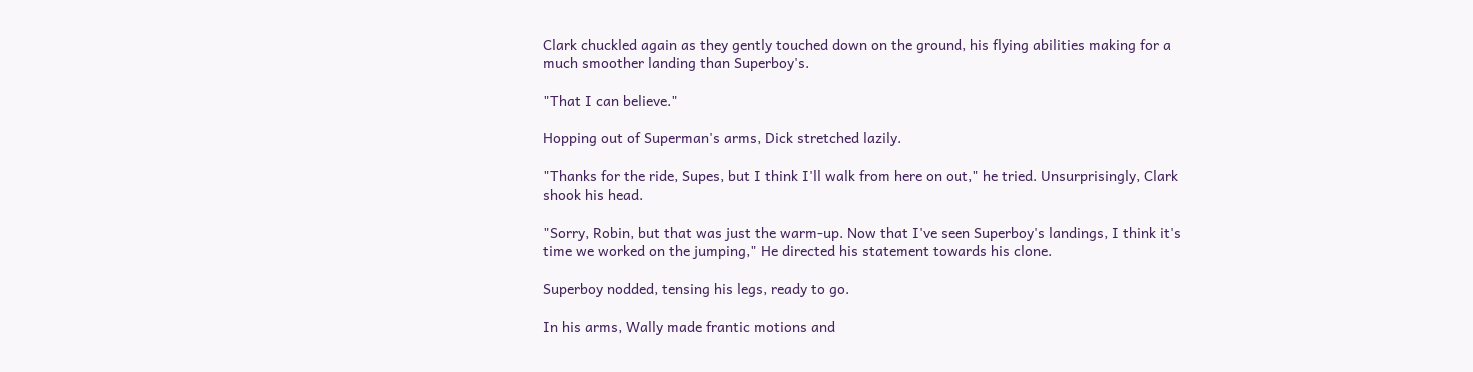Clark chuckled again as they gently touched down on the ground, his flying abilities making for a much smoother landing than Superboy's.

"That I can believe."

Hopping out of Superman's arms, Dick stretched lazily.

"Thanks for the ride, Supes, but I think I'll walk from here on out," he tried. Unsurprisingly, Clark shook his head.

"Sorry, Robin, but that was just the warm-up. Now that I've seen Superboy's landings, I think it's time we worked on the jumping," He directed his statement towards his clone.

Superboy nodded, tensing his legs, ready to go.

In his arms, Wally made frantic motions and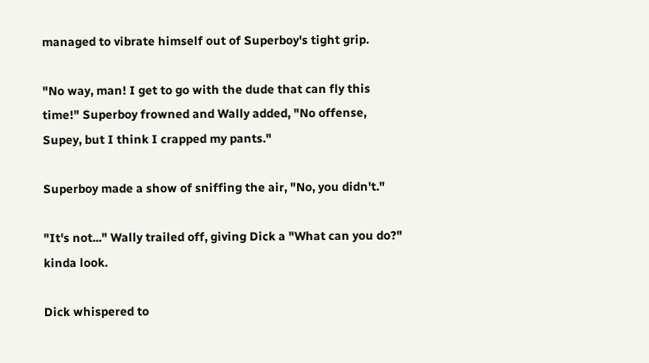managed to vibrate himself out of Superboy's tight grip.

"No way, man! I get to go with the dude that can fly this time!" Superboy frowned and Wally added, "No offense, Supey, but I think I crapped my pants."

Superboy made a show of sniffing the air, "No, you didn't."

"It's not..." Wally trailed off, giving Dick a "What can you do?" kinda look.

Dick whispered to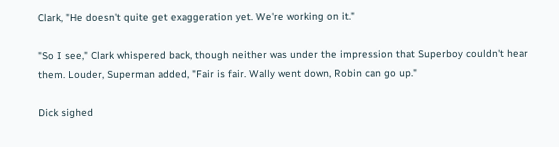Clark, "He doesn't quite get exaggeration yet. We're working on it."

"So I see," Clark whispered back, though neither was under the impression that Superboy couldn't hear them. Louder, Superman added, "Fair is fair. Wally went down, Robin can go up."

Dick sighed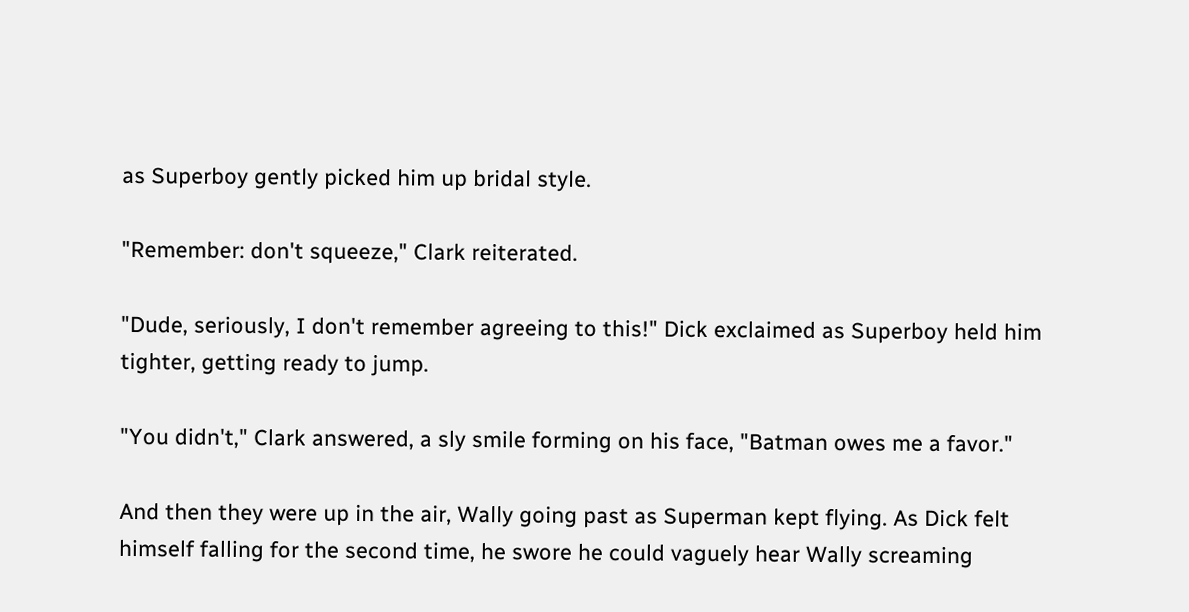as Superboy gently picked him up bridal style.

"Remember: don't squeeze," Clark reiterated.

"Dude, seriously, I don't remember agreeing to this!" Dick exclaimed as Superboy held him tighter, getting ready to jump.

"You didn't," Clark answered, a sly smile forming on his face, "Batman owes me a favor."

And then they were up in the air, Wally going past as Superman kept flying. As Dick felt himself falling for the second time, he swore he could vaguely hear Wally screaming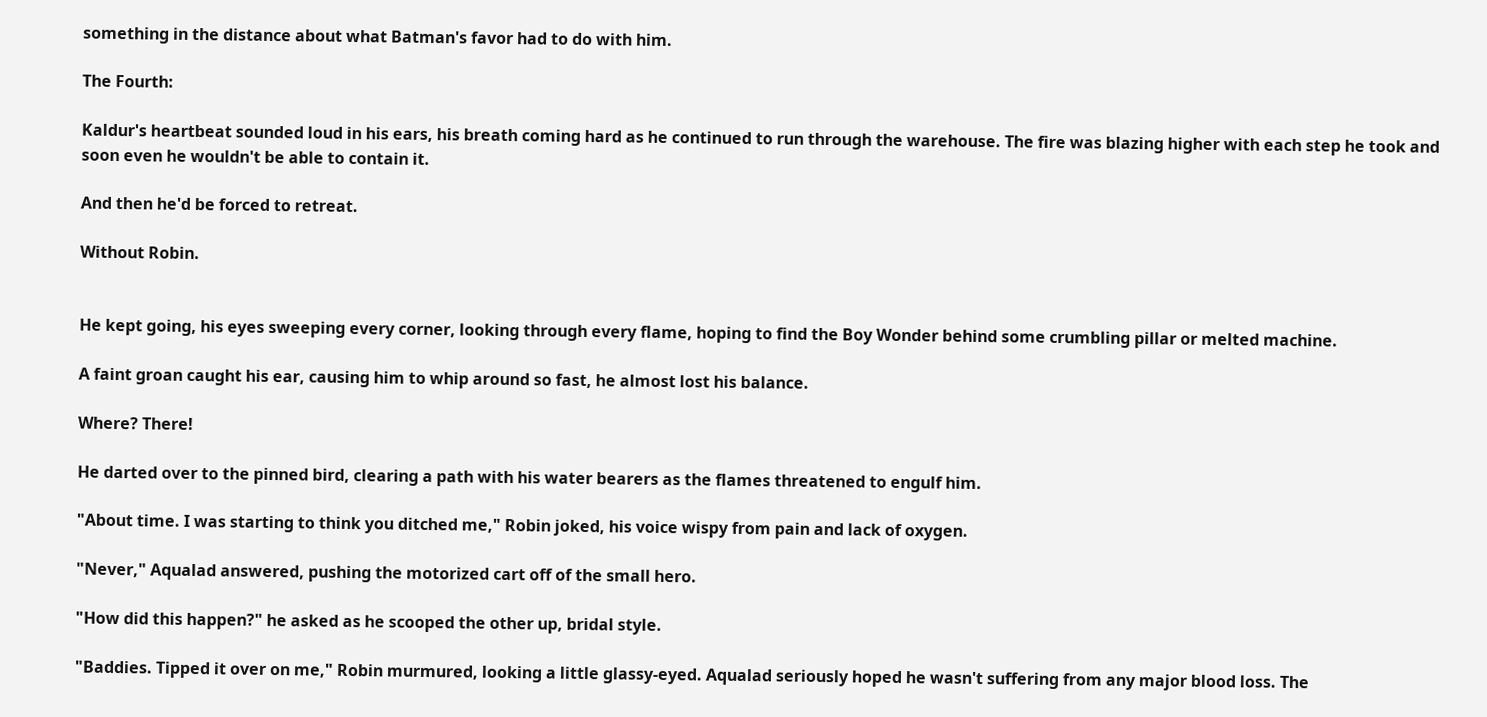something in the distance about what Batman's favor had to do with him.

The Fourth:

Kaldur's heartbeat sounded loud in his ears, his breath coming hard as he continued to run through the warehouse. The fire was blazing higher with each step he took and soon even he wouldn't be able to contain it.

And then he'd be forced to retreat.

Without Robin.


He kept going, his eyes sweeping every corner, looking through every flame, hoping to find the Boy Wonder behind some crumbling pillar or melted machine.

A faint groan caught his ear, causing him to whip around so fast, he almost lost his balance.

Where? There!

He darted over to the pinned bird, clearing a path with his water bearers as the flames threatened to engulf him.

"About time. I was starting to think you ditched me," Robin joked, his voice wispy from pain and lack of oxygen.

"Never," Aqualad answered, pushing the motorized cart off of the small hero.

"How did this happen?" he asked as he scooped the other up, bridal style.

"Baddies. Tipped it over on me," Robin murmured, looking a little glassy-eyed. Aqualad seriously hoped he wasn't suffering from any major blood loss. The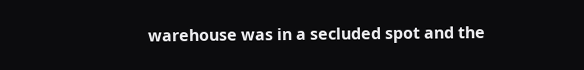warehouse was in a secluded spot and the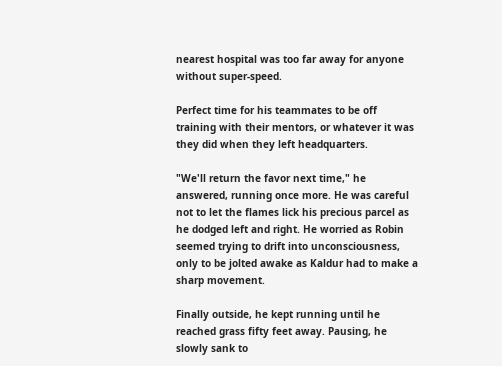nearest hospital was too far away for anyone without super-speed.

Perfect time for his teammates to be off training with their mentors, or whatever it was they did when they left headquarters.

"We'll return the favor next time," he answered, running once more. He was careful not to let the flames lick his precious parcel as he dodged left and right. He worried as Robin seemed trying to drift into unconsciousness, only to be jolted awake as Kaldur had to make a sharp movement.

Finally outside, he kept running until he reached grass fifty feet away. Pausing, he slowly sank to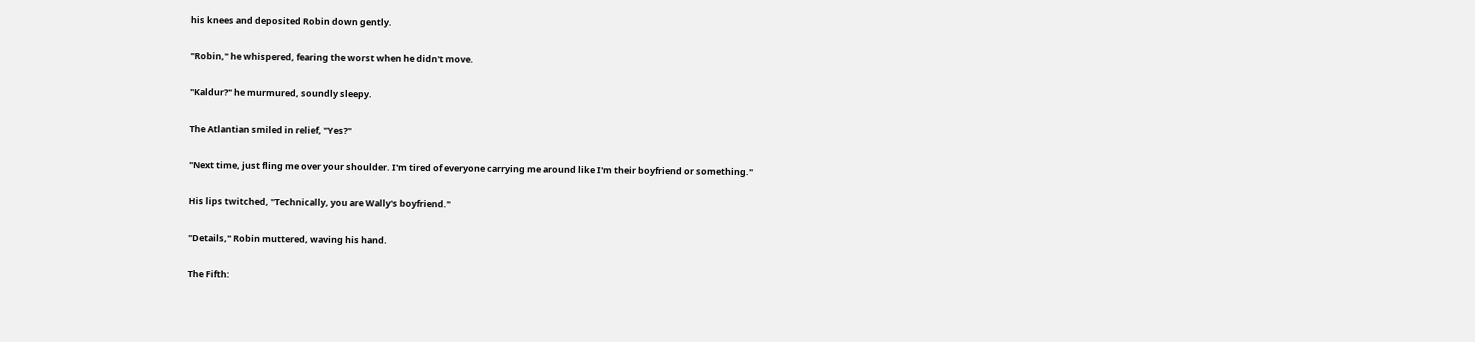his knees and deposited Robin down gently.

"Robin," he whispered, fearing the worst when he didn't move.

"Kaldur?" he murmured, soundly sleepy.

The Atlantian smiled in relief, "Yes?"

"Next time, just fling me over your shoulder. I'm tired of everyone carrying me around like I'm their boyfriend or something."

His lips twitched, "Technically, you are Wally's boyfriend."

"Details," Robin muttered, waving his hand.

The Fifth: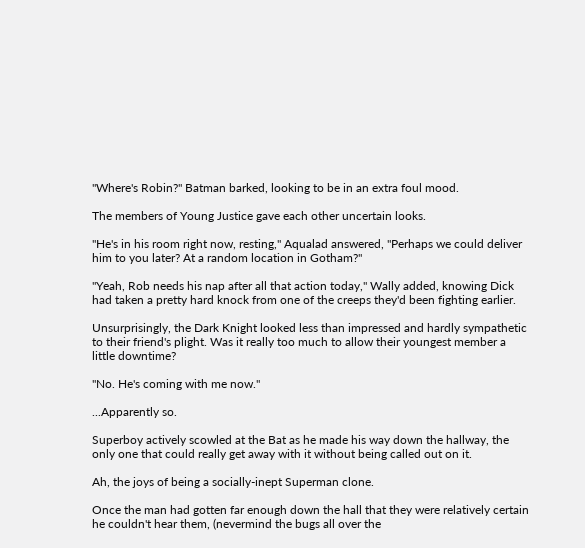"Where's Robin?" Batman barked, looking to be in an extra foul mood.

The members of Young Justice gave each other uncertain looks.

"He's in his room right now, resting," Aqualad answered, "Perhaps we could deliver him to you later? At a random location in Gotham?"

"Yeah, Rob needs his nap after all that action today," Wally added, knowing Dick had taken a pretty hard knock from one of the creeps they'd been fighting earlier.

Unsurprisingly, the Dark Knight looked less than impressed and hardly sympathetic to their friend's plight. Was it really too much to allow their youngest member a little downtime?

"No. He's coming with me now."

...Apparently so.

Superboy actively scowled at the Bat as he made his way down the hallway, the only one that could really get away with it without being called out on it.

Ah, the joys of being a socially-inept Superman clone.

Once the man had gotten far enough down the hall that they were relatively certain he couldn't hear them, (nevermind the bugs all over the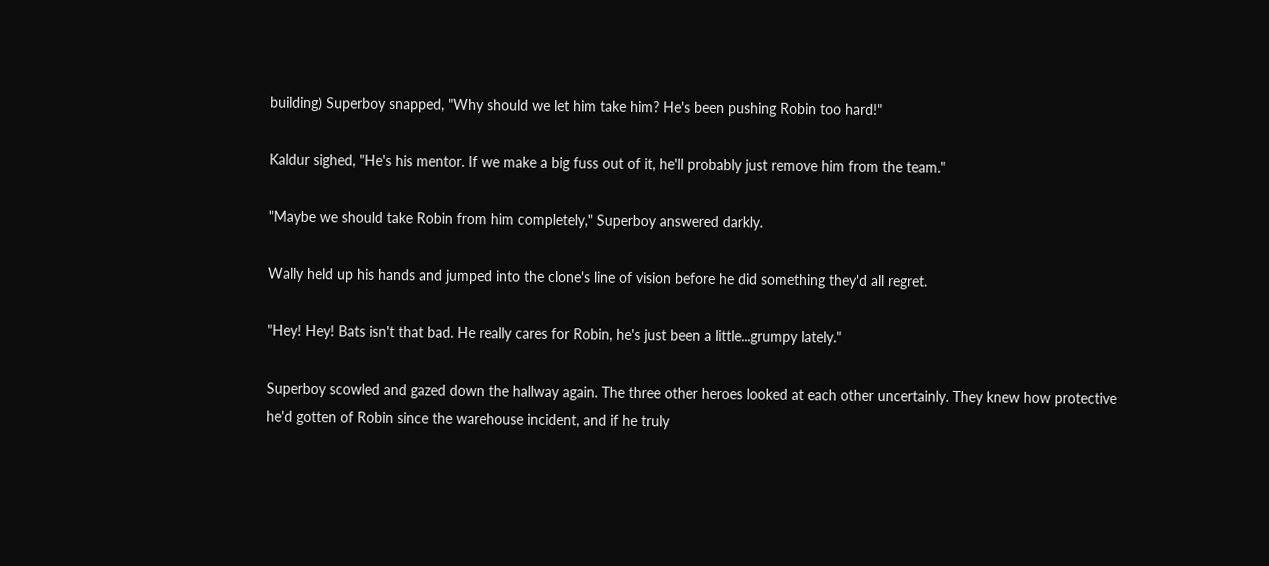building) Superboy snapped, "Why should we let him take him? He's been pushing Robin too hard!"

Kaldur sighed, "He's his mentor. If we make a big fuss out of it, he'll probably just remove him from the team."

"Maybe we should take Robin from him completely," Superboy answered darkly.

Wally held up his hands and jumped into the clone's line of vision before he did something they'd all regret.

"Hey! Hey! Bats isn't that bad. He really cares for Robin, he's just been a little...grumpy lately."

Superboy scowled and gazed down the hallway again. The three other heroes looked at each other uncertainly. They knew how protective he'd gotten of Robin since the warehouse incident, and if he truly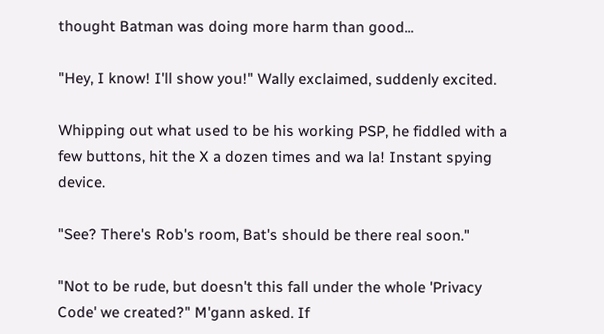thought Batman was doing more harm than good...

"Hey, I know! I'll show you!" Wally exclaimed, suddenly excited.

Whipping out what used to be his working PSP, he fiddled with a few buttons, hit the X a dozen times and wa la! Instant spying device.

"See? There's Rob's room, Bat's should be there real soon."

"Not to be rude, but doesn't this fall under the whole 'Privacy Code' we created?" M'gann asked. If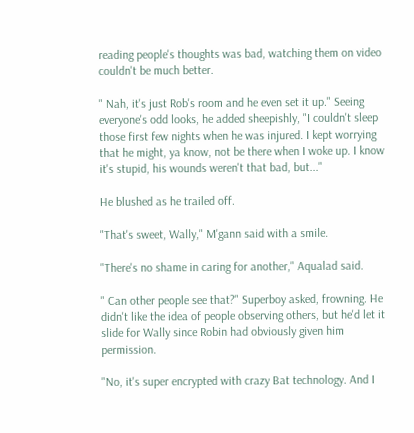reading people's thoughts was bad, watching them on video couldn't be much better.

" Nah, it's just Rob's room and he even set it up." Seeing everyone's odd looks, he added sheepishly, "I couldn't sleep those first few nights when he was injured. I kept worrying that he might, ya know, not be there when I woke up. I know it's stupid, his wounds weren't that bad, but..."

He blushed as he trailed off.

"That's sweet, Wally," M'gann said with a smile.

"There's no shame in caring for another," Aqualad said.

" Can other people see that?" Superboy asked, frowning. He didn't like the idea of people observing others, but he'd let it slide for Wally since Robin had obviously given him permission.

"No, it's super encrypted with crazy Bat technology. And I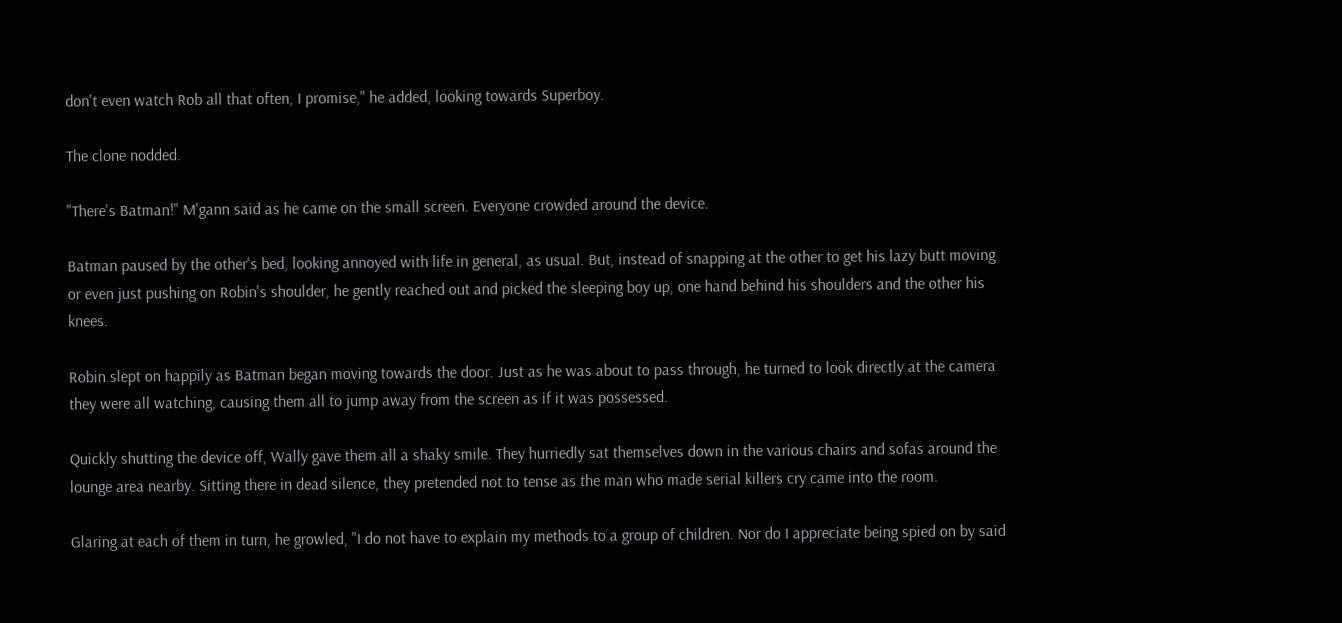don't even watch Rob all that often, I promise," he added, looking towards Superboy.

The clone nodded.

"There's Batman!" M'gann said as he came on the small screen. Everyone crowded around the device.

Batman paused by the other's bed, looking annoyed with life in general, as usual. But, instead of snapping at the other to get his lazy butt moving or even just pushing on Robin's shoulder, he gently reached out and picked the sleeping boy up, one hand behind his shoulders and the other his knees.

Robin slept on happily as Batman began moving towards the door. Just as he was about to pass through, he turned to look directly at the camera they were all watching, causing them all to jump away from the screen as if it was possessed.

Quickly shutting the device off, Wally gave them all a shaky smile. They hurriedly sat themselves down in the various chairs and sofas around the lounge area nearby. Sitting there in dead silence, they pretended not to tense as the man who made serial killers cry came into the room.

Glaring at each of them in turn, he growled, "I do not have to explain my methods to a group of children. Nor do I appreciate being spied on by said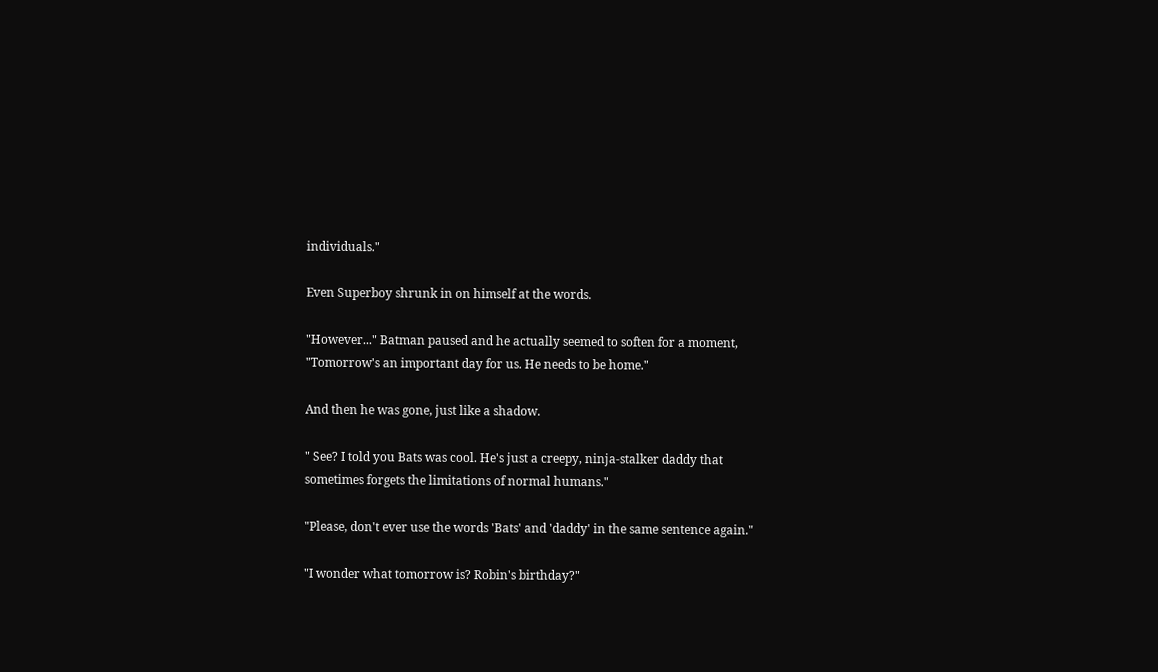individuals."

Even Superboy shrunk in on himself at the words.

"However..." Batman paused and he actually seemed to soften for a moment, "Tomorrow's an important day for us. He needs to be home."

And then he was gone, just like a shadow.

" See? I told you Bats was cool. He's just a creepy, ninja-stalker daddy that sometimes forgets the limitations of normal humans."

"Please, don't ever use the words 'Bats' and 'daddy' in the same sentence again."

"I wonder what tomorrow is? Robin's birthday?"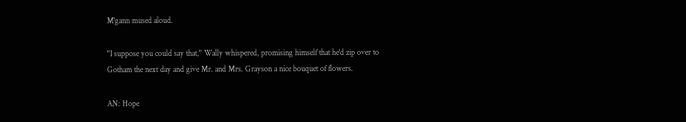M'gann mused aloud.

"I suppose you could say that," Wally whispered, promising himself that he'd zip over to Gotham the next day and give Mr. and Mrs. Grayson a nice bouquet of flowers.

AN: Hope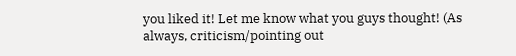you liked it! Let me know what you guys thought! (As always, criticism/pointing out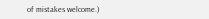of mistakes welcome.)